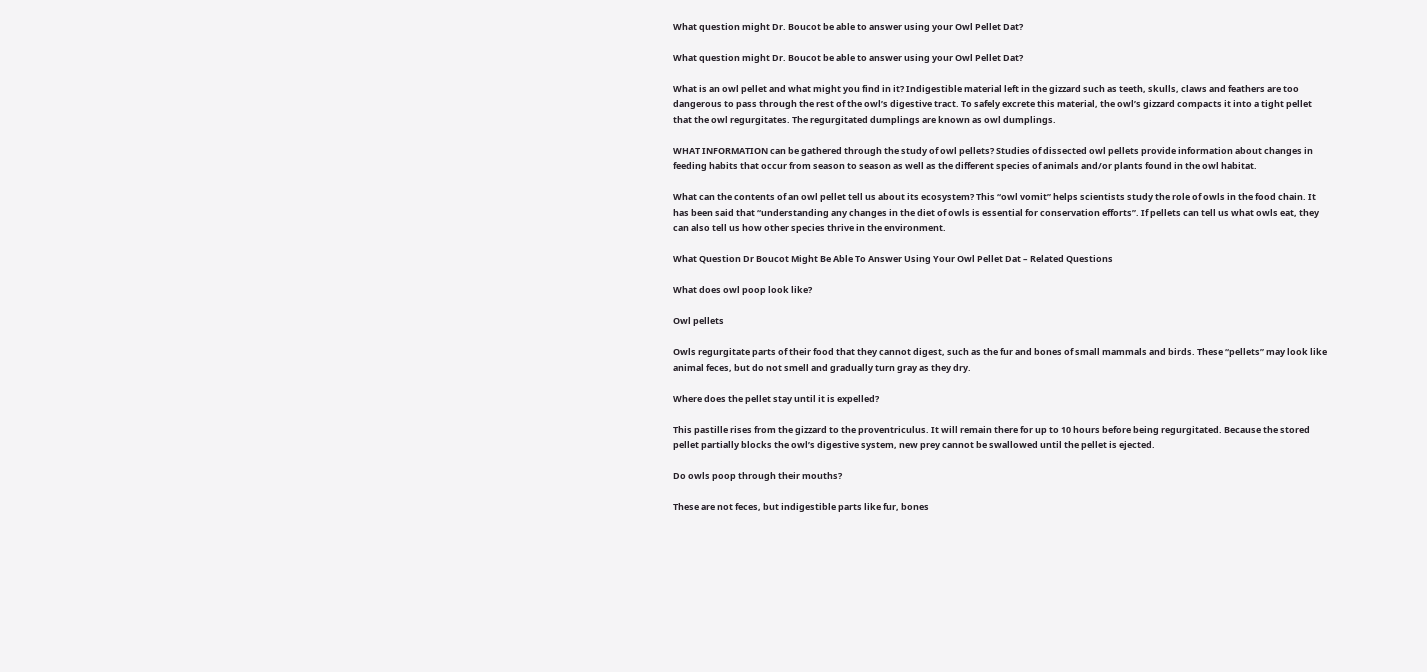What question might Dr. Boucot be able to answer using your Owl Pellet Dat?

What question might Dr. Boucot be able to answer using your Owl Pellet Dat?

What is an owl pellet and what might you find in it? Indigestible material left in the gizzard such as teeth, skulls, claws and feathers are too dangerous to pass through the rest of the owl’s digestive tract. To safely excrete this material, the owl’s gizzard compacts it into a tight pellet that the owl regurgitates. The regurgitated dumplings are known as owl dumplings.

WHAT INFORMATION can be gathered through the study of owl pellets? Studies of dissected owl pellets provide information about changes in feeding habits that occur from season to season as well as the different species of animals and/or plants found in the owl habitat.

What can the contents of an owl pellet tell us about its ecosystem? This “owl vomit” helps scientists study the role of owls in the food chain. It has been said that “understanding any changes in the diet of owls is essential for conservation efforts”. If pellets can tell us what owls eat, they can also tell us how other species thrive in the environment.

What Question Dr Boucot Might Be Able To Answer Using Your Owl Pellet Dat – Related Questions

What does owl poop look like?

Owl pellets

Owls regurgitate parts of their food that they cannot digest, such as the fur and bones of small mammals and birds. These “pellets” may look like animal feces, but do not smell and gradually turn gray as they dry.

Where does the pellet stay until it is expelled?

This pastille rises from the gizzard to the proventriculus. It will remain there for up to 10 hours before being regurgitated. Because the stored pellet partially blocks the owl’s digestive system, new prey cannot be swallowed until the pellet is ejected.

Do owls poop through their mouths?

These are not feces, but indigestible parts like fur, bones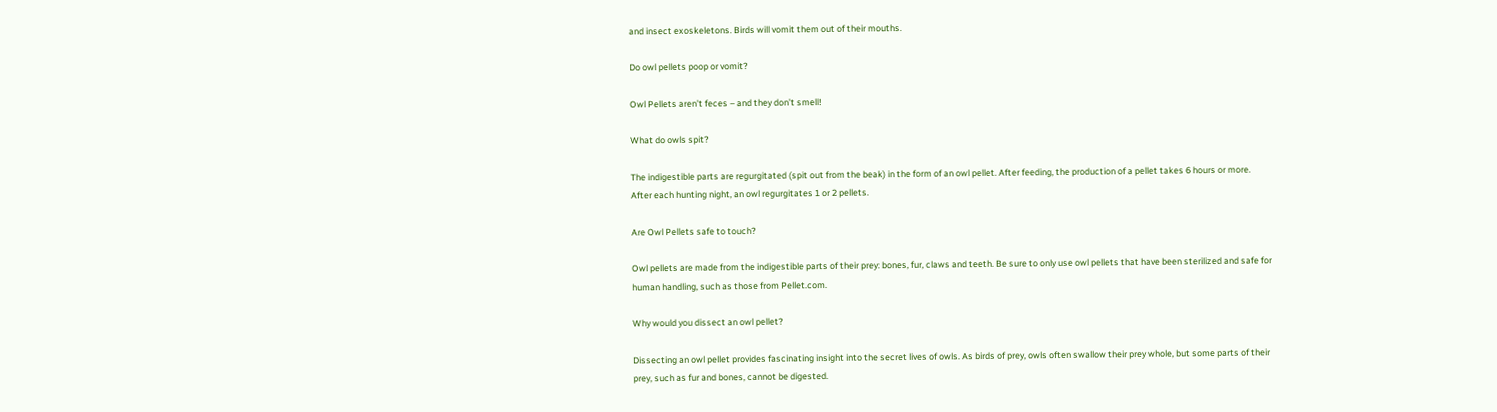and insect exoskeletons. Birds will vomit them out of their mouths.

Do owl pellets poop or vomit?

Owl Pellets aren’t feces – and they don’t smell!

What do owls spit?

The indigestible parts are regurgitated (spit out from the beak) in the form of an owl pellet. After feeding, the production of a pellet takes 6 hours or more. After each hunting night, an owl regurgitates 1 or 2 pellets.

Are Owl Pellets safe to touch?

Owl pellets are made from the indigestible parts of their prey: bones, fur, claws and teeth. Be sure to only use owl pellets that have been sterilized and safe for human handling, such as those from Pellet.com.

Why would you dissect an owl pellet?

Dissecting an owl pellet provides fascinating insight into the secret lives of owls. As birds of prey, owls often swallow their prey whole, but some parts of their prey, such as fur and bones, cannot be digested.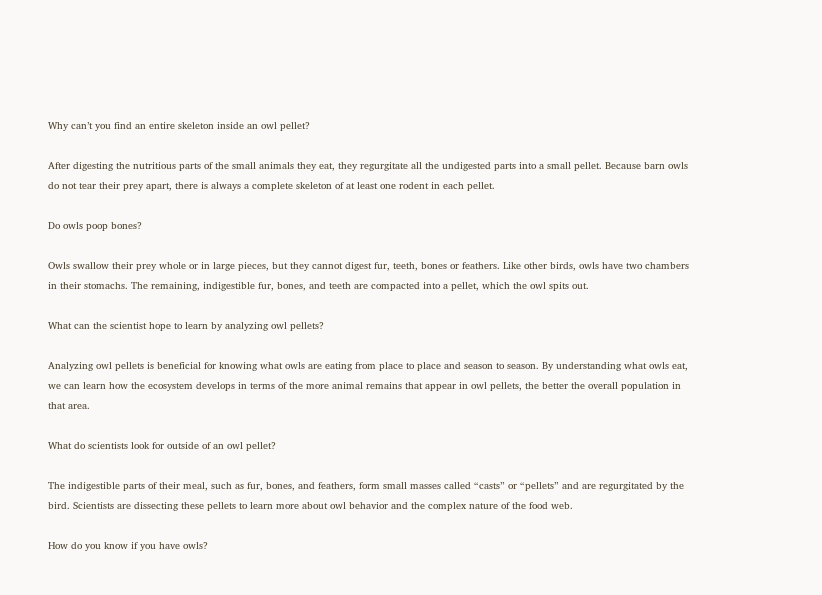Why can’t you find an entire skeleton inside an owl pellet?

After digesting the nutritious parts of the small animals they eat, they regurgitate all the undigested parts into a small pellet. Because barn owls do not tear their prey apart, there is always a complete skeleton of at least one rodent in each pellet.

Do owls poop bones?

Owls swallow their prey whole or in large pieces, but they cannot digest fur, teeth, bones or feathers. Like other birds, owls have two chambers in their stomachs. The remaining, indigestible fur, bones, and teeth are compacted into a pellet, which the owl spits out.

What can the scientist hope to learn by analyzing owl pellets?

Analyzing owl pellets is beneficial for knowing what owls are eating from place to place and season to season. By understanding what owls eat, we can learn how the ecosystem develops in terms of the more animal remains that appear in owl pellets, the better the overall population in that area.

What do scientists look for outside of an owl pellet?

The indigestible parts of their meal, such as fur, bones, and feathers, form small masses called “casts” or “pellets” and are regurgitated by the bird. Scientists are dissecting these pellets to learn more about owl behavior and the complex nature of the food web.

How do you know if you have owls?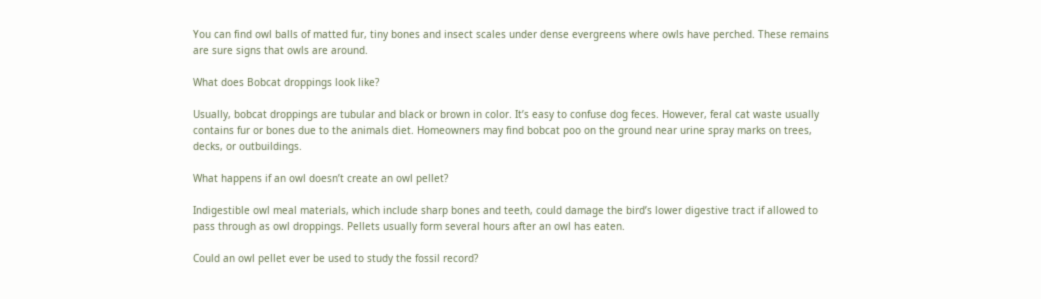You can find owl balls of matted fur, tiny bones and insect scales under dense evergreens where owls have perched. These remains are sure signs that owls are around.

What does Bobcat droppings look like?

Usually, bobcat droppings are tubular and black or brown in color. It’s easy to confuse dog feces. However, feral cat waste usually contains fur or bones due to the animals diet. Homeowners may find bobcat poo on the ground near urine spray marks on trees, decks, or outbuildings.

What happens if an owl doesn’t create an owl pellet?

Indigestible owl meal materials, which include sharp bones and teeth, could damage the bird’s lower digestive tract if allowed to pass through as owl droppings. Pellets usually form several hours after an owl has eaten.

Could an owl pellet ever be used to study the fossil record?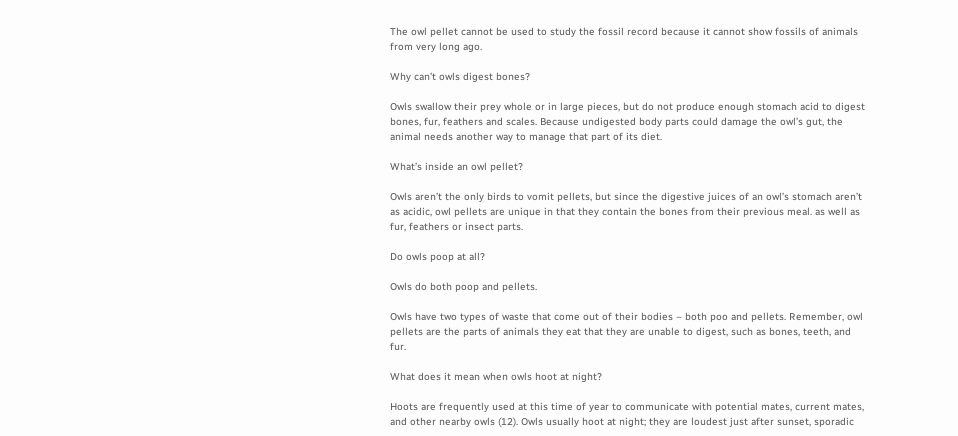The owl pellet cannot be used to study the fossil record because it cannot show fossils of animals from very long ago.

Why can’t owls digest bones?

Owls swallow their prey whole or in large pieces, but do not produce enough stomach acid to digest bones, fur, feathers and scales. Because undigested body parts could damage the owl’s gut, the animal needs another way to manage that part of its diet.

What’s inside an owl pellet?

Owls aren’t the only birds to vomit pellets, but since the digestive juices of an owl’s stomach aren’t as acidic, owl pellets are unique in that they contain the bones from their previous meal. as well as fur, feathers or insect parts.

Do owls poop at all?

Owls do both poop and pellets.

Owls have two types of waste that come out of their bodies – both poo and pellets. Remember, owl pellets are the parts of animals they eat that they are unable to digest, such as bones, teeth, and fur.

What does it mean when owls hoot at night?

Hoots are frequently used at this time of year to communicate with potential mates, current mates, and other nearby owls (12). Owls usually hoot at night; they are loudest just after sunset, sporadic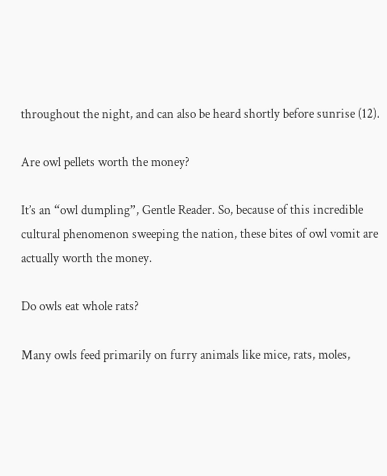throughout the night, and can also be heard shortly before sunrise (12).

Are owl pellets worth the money?

It’s an “owl dumpling”, Gentle Reader. So, because of this incredible cultural phenomenon sweeping the nation, these bites of owl vomit are actually worth the money.

Do owls eat whole rats?

Many owls feed primarily on furry animals like mice, rats, moles,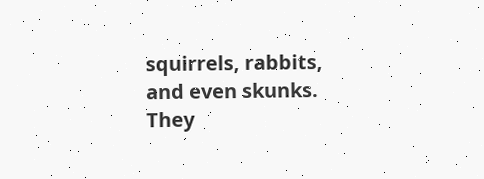squirrels, rabbits, and even skunks. They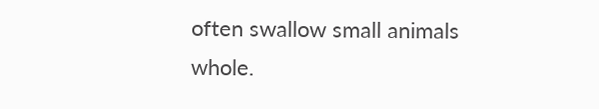often swallow small animals whole.